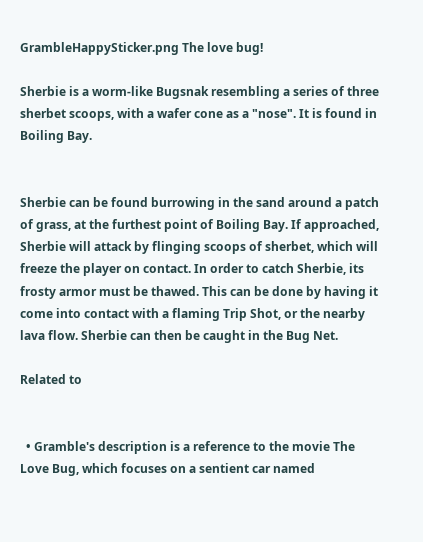GrambleHappySticker.png The love bug!

Sherbie is a worm-like Bugsnak resembling a series of three sherbet scoops, with a wafer cone as a "nose". It is found in Boiling Bay.


Sherbie can be found burrowing in the sand around a patch of grass, at the furthest point of Boiling Bay. If approached, Sherbie will attack by flinging scoops of sherbet, which will freeze the player on contact. In order to catch Sherbie, its frosty armor must be thawed. This can be done by having it come into contact with a flaming Trip Shot, or the nearby lava flow. Sherbie can then be caught in the Bug Net.

Related to


  • Gramble's description is a reference to the movie The Love Bug, which focuses on a sentient car named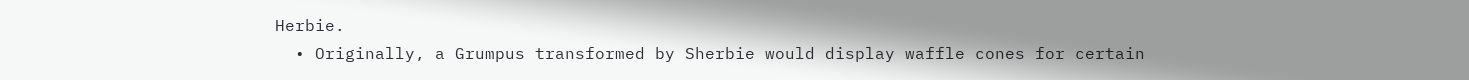Herbie.
  • Originally, a Grumpus transformed by Sherbie would display waffle cones for certain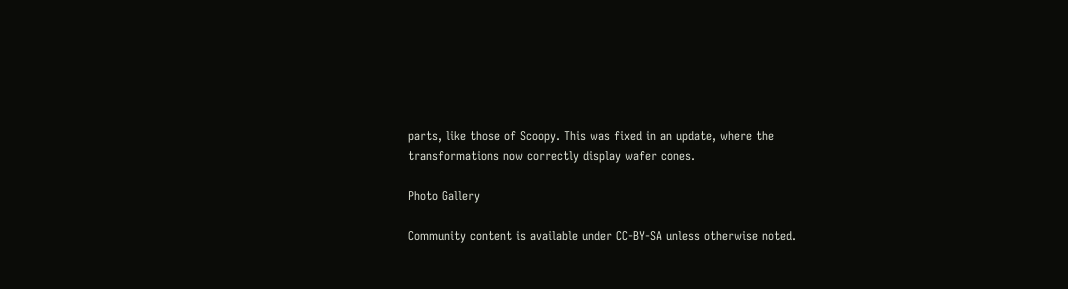parts, like those of Scoopy. This was fixed in an update, where the transformations now correctly display wafer cones.

Photo Gallery

Community content is available under CC-BY-SA unless otherwise noted.